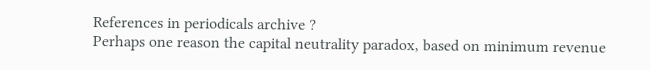References in periodicals archive ?
Perhaps one reason the capital neutrality paradox, based on minimum revenue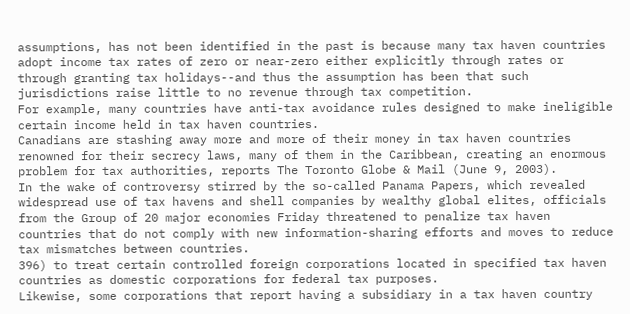assumptions, has not been identified in the past is because many tax haven countries adopt income tax rates of zero or near-zero either explicitly through rates or through granting tax holidays--and thus the assumption has been that such jurisdictions raise little to no revenue through tax competition.
For example, many countries have anti-tax avoidance rules designed to make ineligible certain income held in tax haven countries.
Canadians are stashing away more and more of their money in tax haven countries renowned for their secrecy laws, many of them in the Caribbean, creating an enormous problem for tax authorities, reports The Toronto Globe & Mail (June 9, 2003).
In the wake of controversy stirred by the so-called Panama Papers, which revealed widespread use of tax havens and shell companies by wealthy global elites, officials from the Group of 20 major economies Friday threatened to penalize tax haven countries that do not comply with new information-sharing efforts and moves to reduce tax mismatches between countries.
396) to treat certain controlled foreign corporations located in specified tax haven countries as domestic corporations for federal tax purposes.
Likewise, some corporations that report having a subsidiary in a tax haven country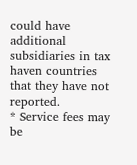could have additional subsidiaries in tax haven countries that they have not reported.
* Service fees may be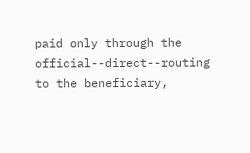paid only through the official--direct--routing to the beneficiary,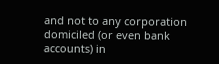and not to any corporation domiciled (or even bank accounts) in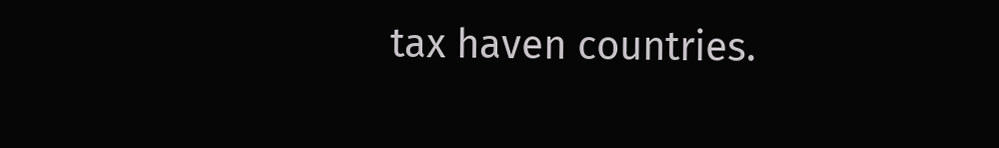tax haven countries.